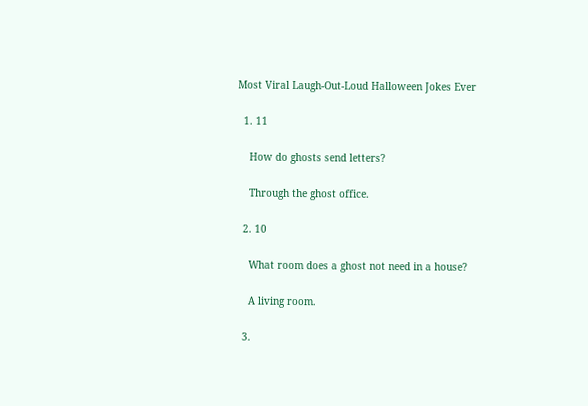Most Viral Laugh-Out-Loud Halloween Jokes Ever

  1. 11

    How do ghosts send letters?

    Through the ghost office.

  2. 10

    What room does a ghost not need in a house?

    A living room.

  3.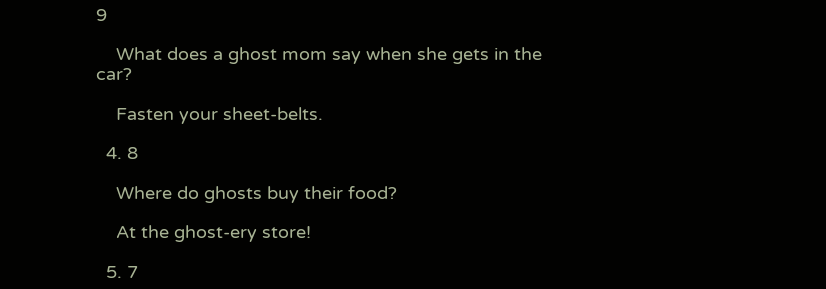9

    What does a ghost mom say when she gets in the car?

    Fasten your sheet-belts.

  4. 8

    Where do ghosts buy their food?

    At the ghost-ery store!

  5. 7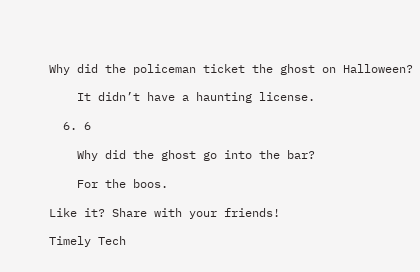Why did the policeman ticket the ghost on Halloween?

    It didn’t have a haunting license.

  6. 6

    Why did the ghost go into the bar?

    For the boos.

Like it? Share with your friends!

Timely Tech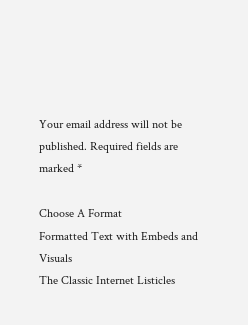Your email address will not be published. Required fields are marked *

Choose A Format
Formatted Text with Embeds and Visuals
The Classic Internet Listicles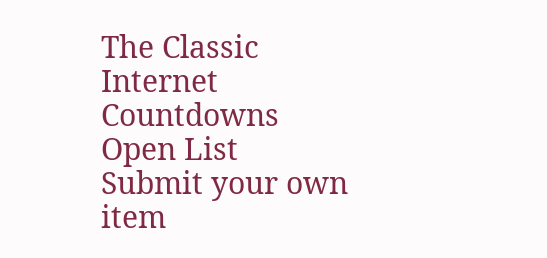The Classic Internet Countdowns
Open List
Submit your own item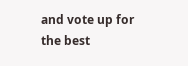and vote up for the best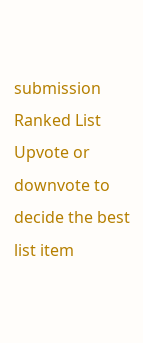submission
Ranked List
Upvote or downvote to decide the best list item